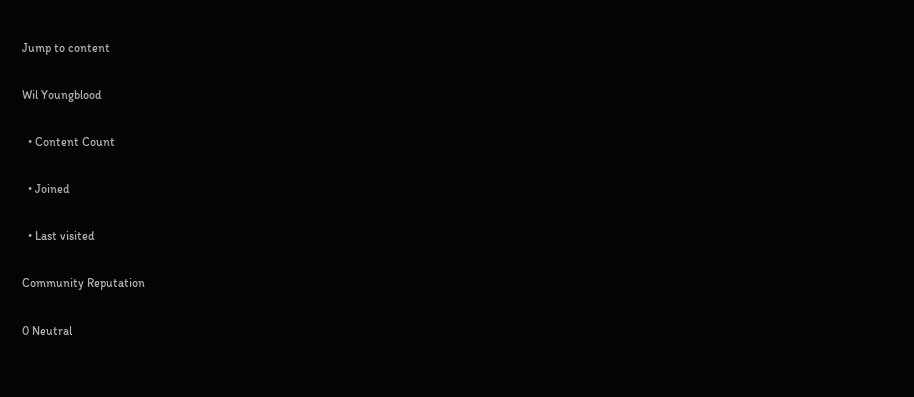Jump to content

Wil Youngblood

  • Content Count

  • Joined

  • Last visited

Community Reputation

0 Neutral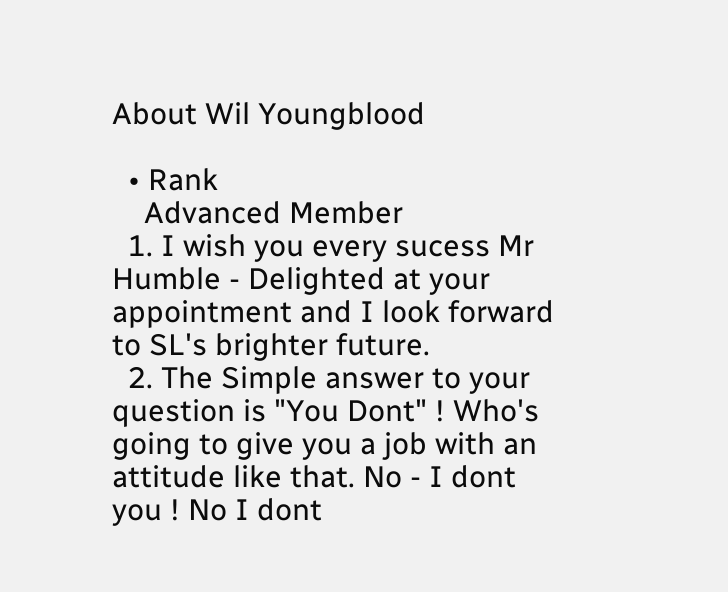About Wil Youngblood

  • Rank
    Advanced Member
  1. I wish you every sucess Mr Humble - Delighted at your appointment and I look forward to SL's brighter future.
  2. The Simple answer to your question is "You Dont" ! Who's going to give you a job with an attitude like that. No - I dont you ! No I dont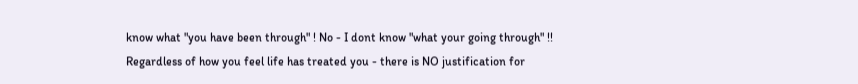know what "you have been through" ! No - I dont know "what your going through" !! Regardless of how you feel life has treated you - there is NO justification for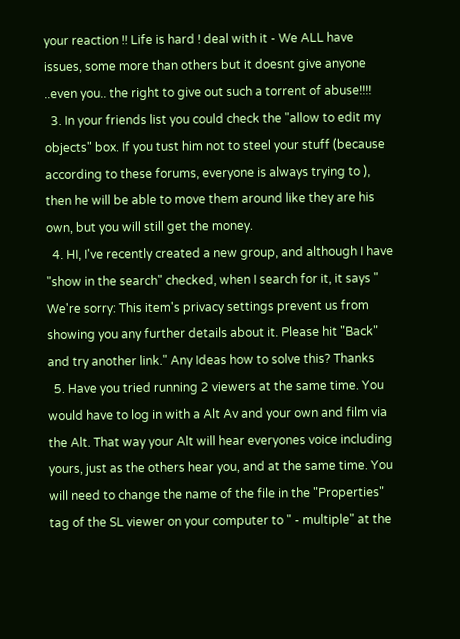your reaction !! Life is hard ! deal with it - We ALL have issues, some more than others but it doesnt give anyone ..even you.. the right to give out such a torrent of abuse!!!!
  3. In your friends list you could check the "allow to edit my objects" box. If you tust him not to steel your stuff (because according to these forums, everyone is always trying to ), then he will be able to move them around like they are his own, but you will still get the money.
  4. HI, I've recently created a new group, and although I have "show in the search" checked, when I search for it, it says " We're sorry: This item's privacy settings prevent us from showing you any further details about it. Please hit "Back" and try another link." Any Ideas how to solve this? Thanks
  5. Have you tried running 2 viewers at the same time. You would have to log in with a Alt Av and your own and film via the Alt. That way your Alt will hear everyones voice including yours, just as the others hear you, and at the same time. You will need to change the name of the file in the "Properties" tag of the SL viewer on your computer to " - multiple" at the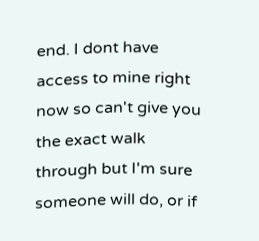end. I dont have access to mine right now so can't give you the exact walk through but I'm sure someone will do, or if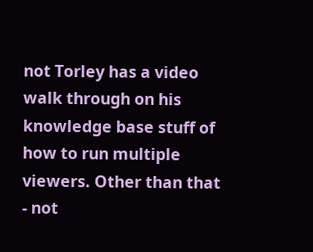not Torley has a video walk through on his knowledge base stuff of how to run multiple viewers. Other than that - not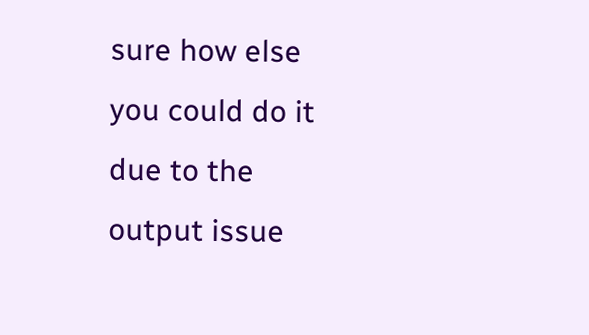sure how else you could do it due to the output issue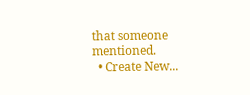that someone mentioned.
  • Create New...